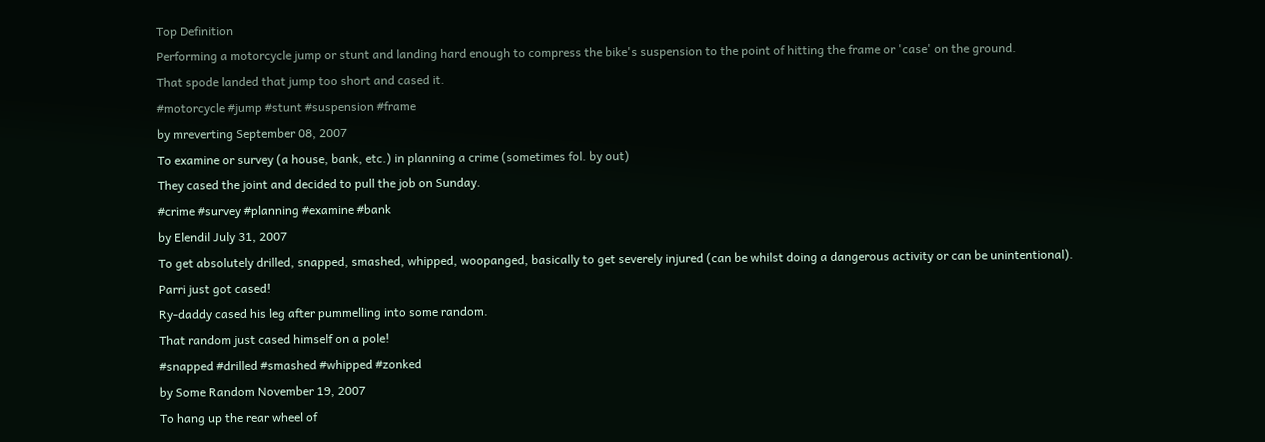Top Definition
Performing a motorcycle jump or stunt and landing hard enough to compress the bike's suspension to the point of hitting the frame or 'case' on the ground.
That spode landed that jump too short and cased it.
#motorcycle #jump #stunt #suspension #frame
by mreverting September 08, 2007
To examine or survey (a house, bank, etc.) in planning a crime (sometimes fol. by out)
They cased the joint and decided to pull the job on Sunday.
#crime #survey #planning #examine #bank
by Elendil July 31, 2007
To get absolutely drilled, snapped, smashed, whipped, woopanged, basically to get severely injured (can be whilst doing a dangerous activity or can be unintentional).
Parri just got cased!
Ry-daddy cased his leg after pummelling into some random.
That random just cased himself on a pole!
#snapped #drilled #smashed #whipped #zonked
by Some Random November 19, 2007
To hang up the rear wheel of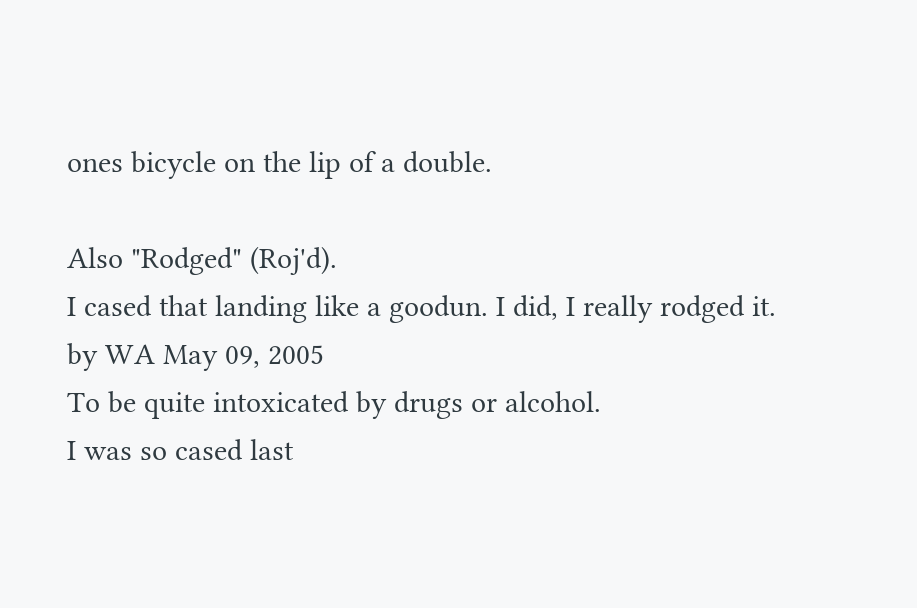ones bicycle on the lip of a double.

Also "Rodged" (Roj'd).
I cased that landing like a goodun. I did, I really rodged it.
by WA May 09, 2005
To be quite intoxicated by drugs or alcohol.
I was so cased last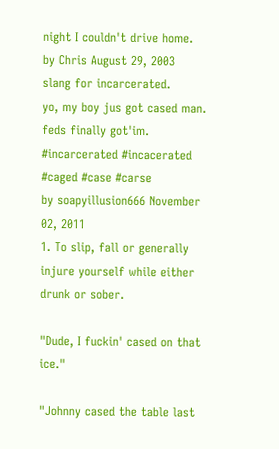night I couldn't drive home.
by Chris August 29, 2003
slang for incarcerated.
yo, my boy jus got cased man. feds finally got'im.
#incarcerated #incacerated #caged #case #carse
by soapyillusion666 November 02, 2011
1. To slip, fall or generally injure yourself while either drunk or sober.

"Dude, I fuckin' cased on that ice."

"Johnny cased the table last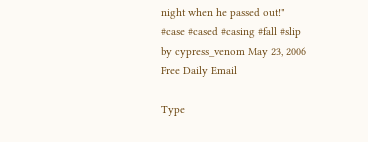night when he passed out!"
#case #cased #casing #fall #slip
by cypress_venom May 23, 2006
Free Daily Email

Type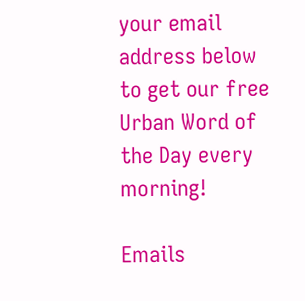your email address below to get our free Urban Word of the Day every morning!

Emails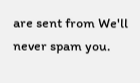are sent from We'll never spam you.